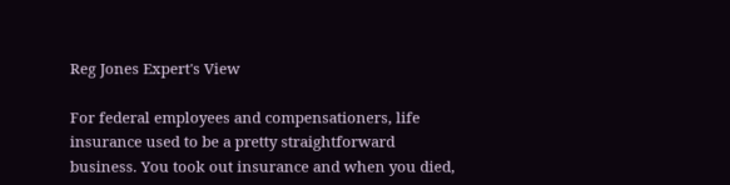Reg Jones Expert's View

For federal employees and compensationers, life insurance used to be a pretty straightforward business. You took out insurance and when you died,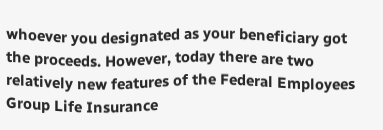whoever you designated as your beneficiary got the proceeds. However, today there are two relatively new features of the Federal Employees Group Life Insurance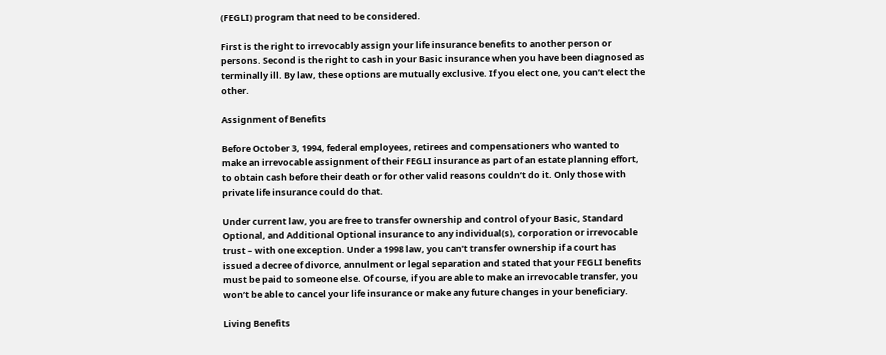(FEGLI) program that need to be considered.

First is the right to irrevocably assign your life insurance benefits to another person or persons. Second is the right to cash in your Basic insurance when you have been diagnosed as terminally ill. By law, these options are mutually exclusive. If you elect one, you can’t elect the other.

Assignment of Benefits

Before October 3, 1994, federal employees, retirees and compensationers who wanted to make an irrevocable assignment of their FEGLI insurance as part of an estate planning effort, to obtain cash before their death or for other valid reasons couldn’t do it. Only those with private life insurance could do that.

Under current law, you are free to transfer ownership and control of your Basic, Standard Optional, and Additional Optional insurance to any individual(s), corporation or irrevocable trust – with one exception. Under a 1998 law, you can’t transfer ownership if a court has issued a decree of divorce, annulment or legal separation and stated that your FEGLI benefits must be paid to someone else. Of course, if you are able to make an irrevocable transfer, you won’t be able to cancel your life insurance or make any future changes in your beneficiary.

Living Benefits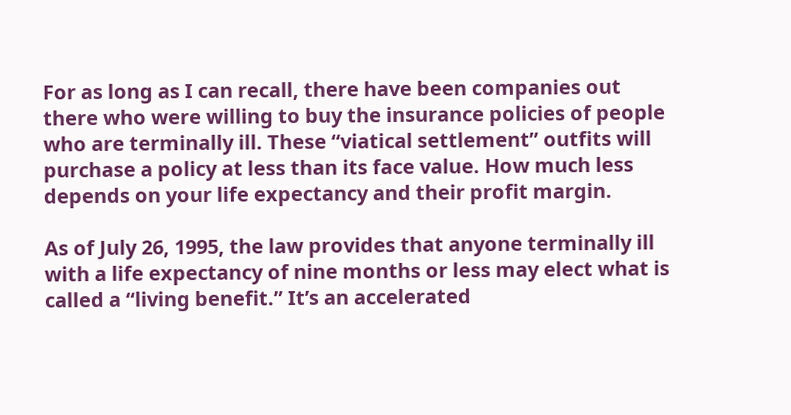For as long as I can recall, there have been companies out there who were willing to buy the insurance policies of people who are terminally ill. These “viatical settlement” outfits will purchase a policy at less than its face value. How much less depends on your life expectancy and their profit margin.

As of July 26, 1995, the law provides that anyone terminally ill with a life expectancy of nine months or less may elect what is called a “living benefit.” It’s an accelerated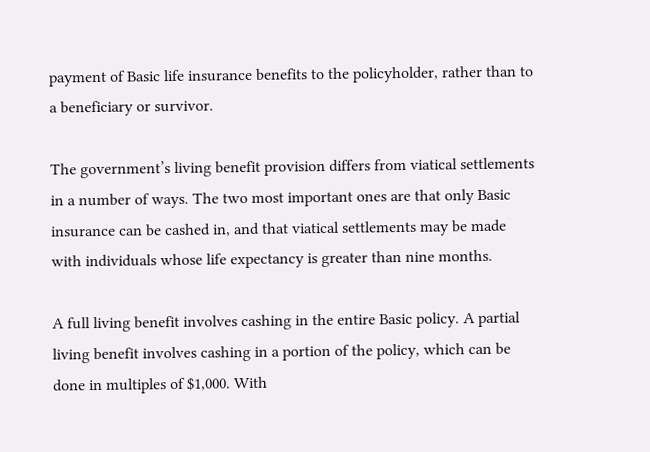payment of Basic life insurance benefits to the policyholder, rather than to a beneficiary or survivor.

The government’s living benefit provision differs from viatical settlements in a number of ways. The two most important ones are that only Basic insurance can be cashed in, and that viatical settlements may be made with individuals whose life expectancy is greater than nine months.

A full living benefit involves cashing in the entire Basic policy. A partial living benefit involves cashing in a portion of the policy, which can be done in multiples of $1,000. With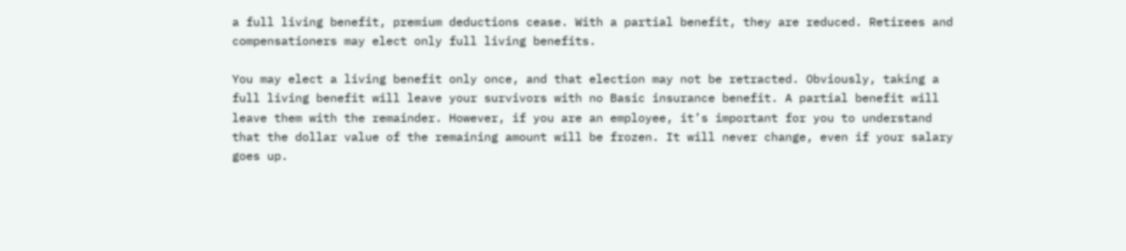a full living benefit, premium deductions cease. With a partial benefit, they are reduced. Retirees and compensationers may elect only full living benefits.

You may elect a living benefit only once, and that election may not be retracted. Obviously, taking a full living benefit will leave your survivors with no Basic insurance benefit. A partial benefit will leave them with the remainder. However, if you are an employee, it’s important for you to understand that the dollar value of the remaining amount will be frozen. It will never change, even if your salary goes up.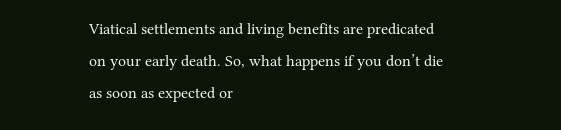Viatical settlements and living benefits are predicated on your early death. So, what happens if you don’t die as soon as expected or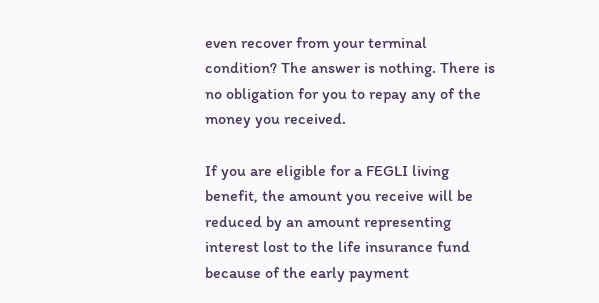even recover from your terminal condition? The answer is nothing. There is no obligation for you to repay any of the money you received.

If you are eligible for a FEGLI living benefit, the amount you receive will be reduced by an amount representing interest lost to the life insurance fund because of the early payment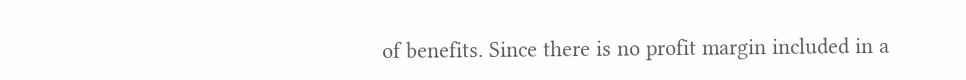of benefits. Since there is no profit margin included in a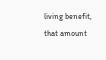living benefit, that amount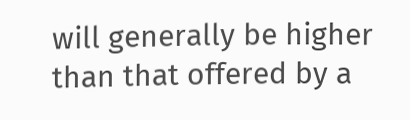will generally be higher than that offered by a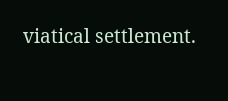viatical settlement.